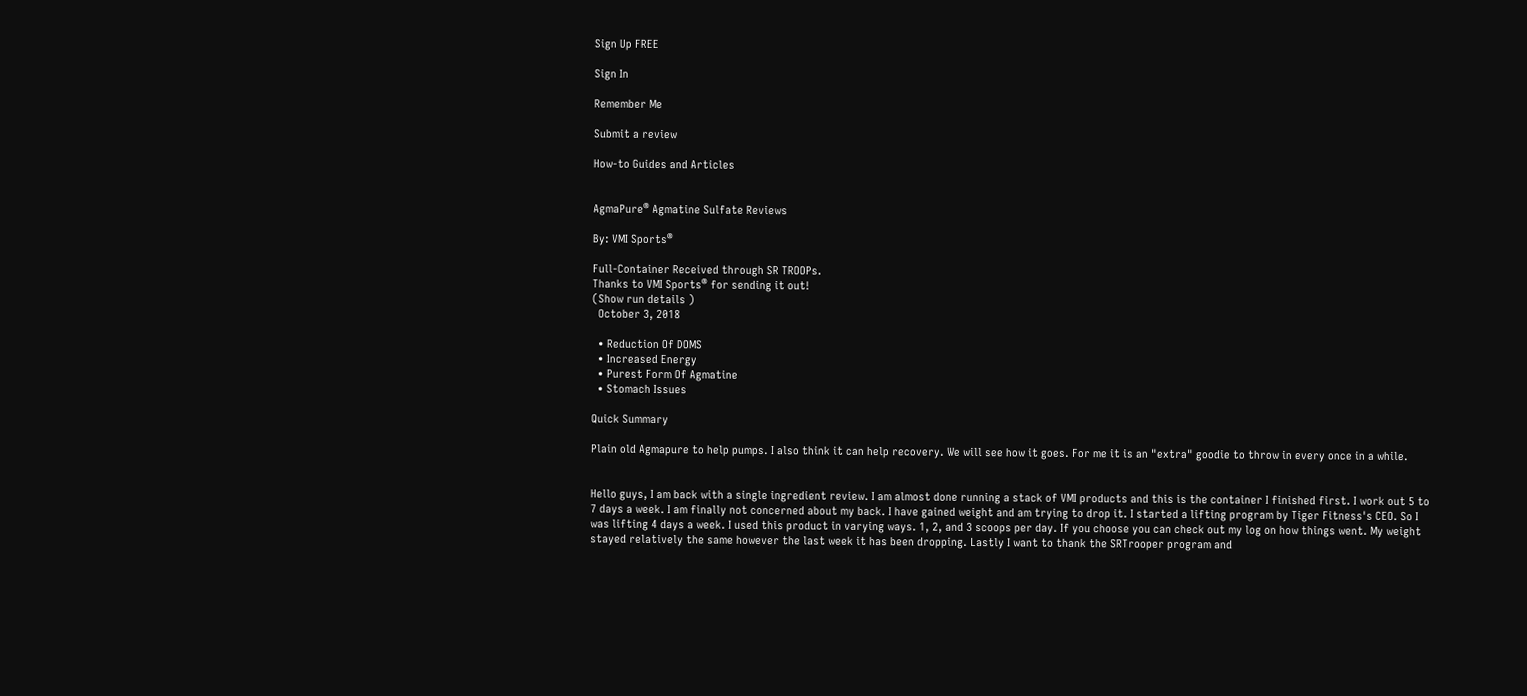Sign Up FREE

Sign In

Remember Me

Submit a review

How-to Guides and Articles


AgmaPure® Agmatine Sulfate Reviews

By: VMI Sports®

Full-Container Received through SR TROOPs.
Thanks to VMI Sports® for sending it out!
(Show run details )
  October 3, 2018

  • Reduction Of DOMS
  • Increased Energy
  • Purest Form Of Agmatine
  • Stomach Issues

Quick Summary

Plain old Agmapure to help pumps. I also think it can help recovery. We will see how it goes. For me it is an "extra" goodie to throw in every once in a while.


Hello guys, I am back with a single ingredient review. I am almost done running a stack of VMI products and this is the container I finished first. I work out 5 to 7 days a week. I am finally not concerned about my back. I have gained weight and am trying to drop it. I started a lifting program by Tiger Fitness's CEO. So I was lifting 4 days a week. I used this product in varying ways. 1, 2, and 3 scoops per day. If you choose you can check out my log on how things went. My weight stayed relatively the same however the last week it has been dropping. Lastly I want to thank the SRTrooper program and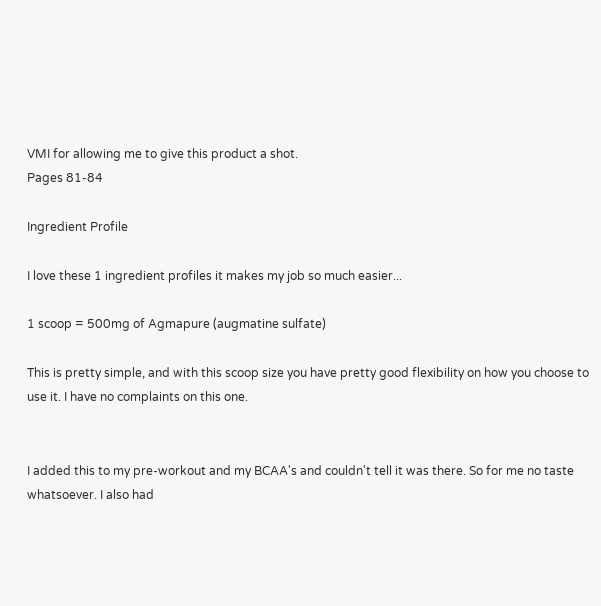VMI for allowing me to give this product a shot.
Pages 81-84

Ingredient Profile

I love these 1 ingredient profiles it makes my job so much easier...

1 scoop = 500mg of Agmapure (augmatine sulfate)

This is pretty simple, and with this scoop size you have pretty good flexibility on how you choose to use it. I have no complaints on this one.


I added this to my pre-workout and my BCAA's and couldn't tell it was there. So for me no taste whatsoever. I also had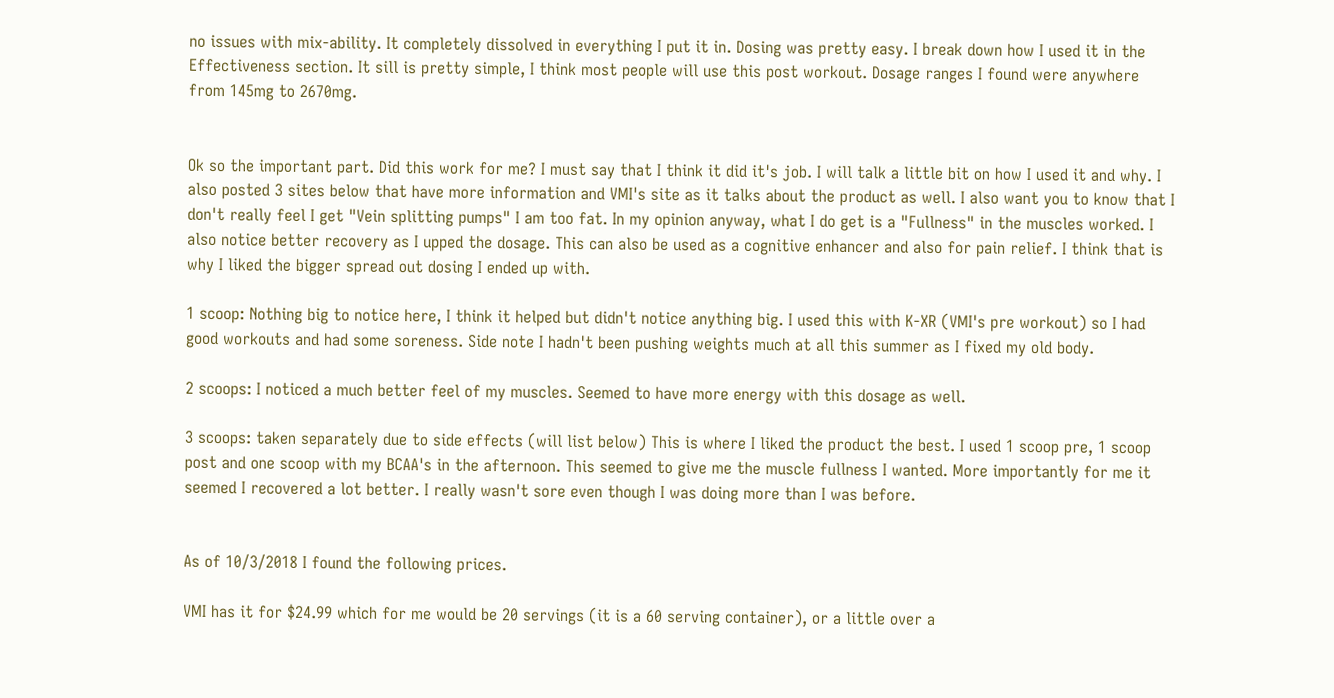no issues with mix-ability. It completely dissolved in everything I put it in. Dosing was pretty easy. I break down how I used it in the Effectiveness section. It sill is pretty simple, I think most people will use this post workout. Dosage ranges I found were anywhere from 145mg to 2670mg.


Ok so the important part. Did this work for me? I must say that I think it did it's job. I will talk a little bit on how I used it and why. I also posted 3 sites below that have more information and VMI's site as it talks about the product as well. I also want you to know that I don't really feel I get "Vein splitting pumps" I am too fat. In my opinion anyway, what I do get is a "Fullness" in the muscles worked. I also notice better recovery as I upped the dosage. This can also be used as a cognitive enhancer and also for pain relief. I think that is why I liked the bigger spread out dosing I ended up with.

1 scoop: Nothing big to notice here, I think it helped but didn't notice anything big. I used this with K-XR (VMI's pre workout) so I had good workouts and had some soreness. Side note I hadn't been pushing weights much at all this summer as I fixed my old body.

2 scoops: I noticed a much better feel of my muscles. Seemed to have more energy with this dosage as well.

3 scoops: taken separately due to side effects (will list below) This is where I liked the product the best. I used 1 scoop pre, 1 scoop post and one scoop with my BCAA's in the afternoon. This seemed to give me the muscle fullness I wanted. More importantly for me it seemed I recovered a lot better. I really wasn't sore even though I was doing more than I was before.


As of 10/3/2018 I found the following prices.

VMI has it for $24.99 which for me would be 20 servings (it is a 60 serving container), or a little over a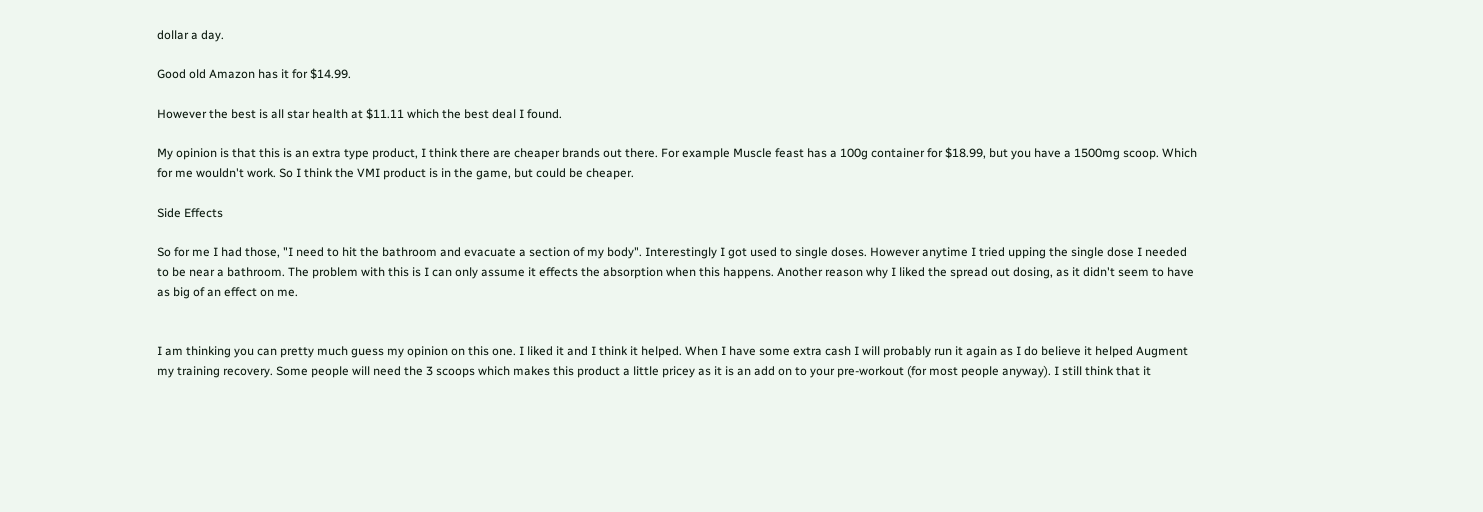dollar a day.

Good old Amazon has it for $14.99.

However the best is all star health at $11.11 which the best deal I found.

My opinion is that this is an extra type product, I think there are cheaper brands out there. For example Muscle feast has a 100g container for $18.99, but you have a 1500mg scoop. Which for me wouldn't work. So I think the VMI product is in the game, but could be cheaper.

Side Effects

So for me I had those, "I need to hit the bathroom and evacuate a section of my body". Interestingly I got used to single doses. However anytime I tried upping the single dose I needed to be near a bathroom. The problem with this is I can only assume it effects the absorption when this happens. Another reason why I liked the spread out dosing, as it didn't seem to have as big of an effect on me.


I am thinking you can pretty much guess my opinion on this one. I liked it and I think it helped. When I have some extra cash I will probably run it again as I do believe it helped Augment my training recovery. Some people will need the 3 scoops which makes this product a little pricey as it is an add on to your pre-workout (for most people anyway). I still think that it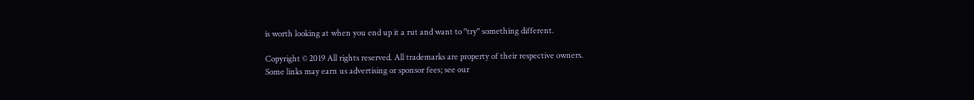is worth looking at when you end up it a rut and want to "try" something different.

Copyright © 2019 All rights reserved. All trademarks are property of their respective owners.
Some links may earn us advertising or sponsor fees; see our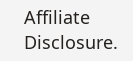Affiliate Disclosure.